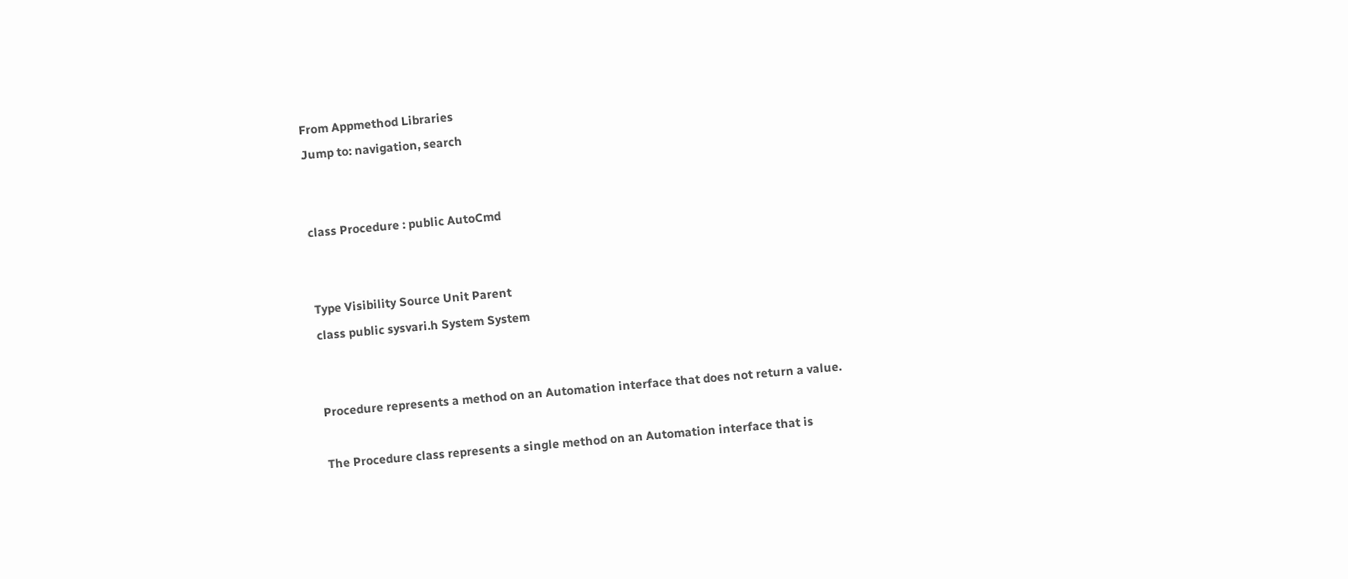From Appmethod Libraries
Jump to: navigation, search


class Procedure : public AutoCmd


Type Visibility Source Unit Parent
class public sysvari.h System System


Procedure represents a method on an Automation interface that does not return a value.

The Procedure class represents a single method on an Automation interface that is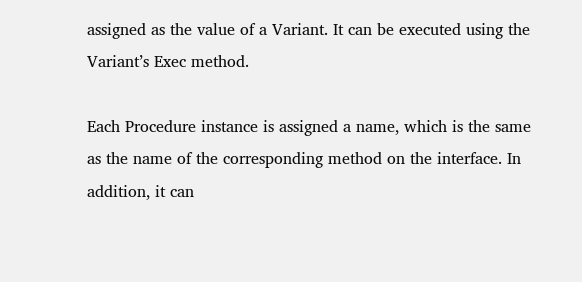assigned as the value of a Variant. It can be executed using the Variant’s Exec method.

Each Procedure instance is assigned a name, which is the same as the name of the corresponding method on the interface. In addition, it can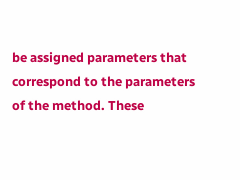be assigned parameters that correspond to the parameters of the method. These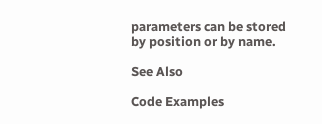parameters can be stored by position or by name.

See Also

Code Examples